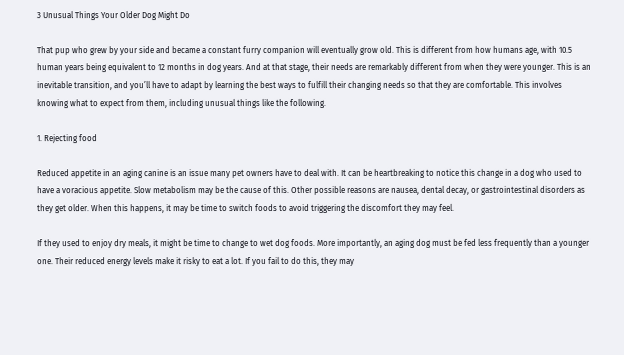3 Unusual Things Your Older Dog Might Do

That pup who grew by your side and became a constant furry companion will eventually grow old. This is different from how humans age, with 10.5 human years being equivalent to 12 months in dog years. And at that stage, their needs are remarkably different from when they were younger. This is an inevitable transition, and you’ll have to adapt by learning the best ways to fulfill their changing needs so that they are comfortable. This involves knowing what to expect from them, including unusual things like the following.

1. Rejecting food

Reduced appetite in an aging canine is an issue many pet owners have to deal with. It can be heartbreaking to notice this change in a dog who used to have a voracious appetite. Slow metabolism may be the cause of this. Other possible reasons are nausea, dental decay, or gastrointestinal disorders as they get older. When this happens, it may be time to switch foods to avoid triggering the discomfort they may feel.

If they used to enjoy dry meals, it might be time to change to wet dog foods. More importantly, an aging dog must be fed less frequently than a younger one. Their reduced energy levels make it risky to eat a lot. If you fail to do this, they may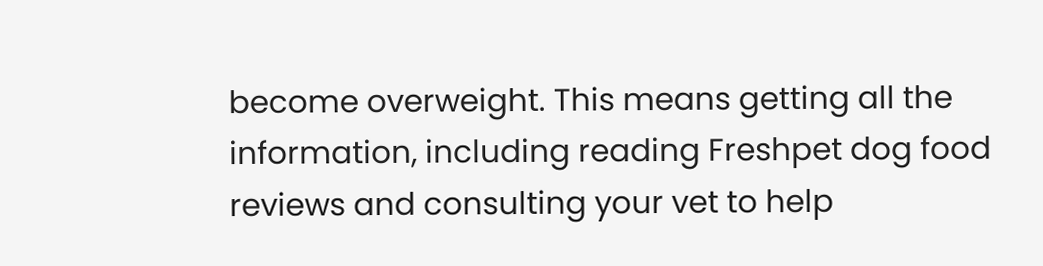become overweight. This means getting all the information, including reading Freshpet dog food reviews and consulting your vet to help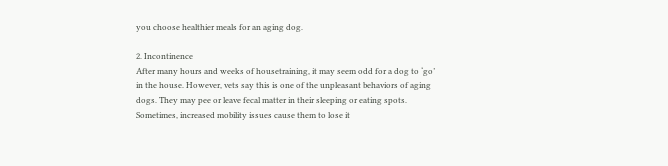you choose healthier meals for an aging dog.

2. Incontinence
After many hours and weeks of housetraining, it may seem odd for a dog to ‘go’ in the house. However, vets say this is one of the unpleasant behaviors of aging dogs. They may pee or leave fecal matter in their sleeping or eating spots. Sometimes, increased mobility issues cause them to lose it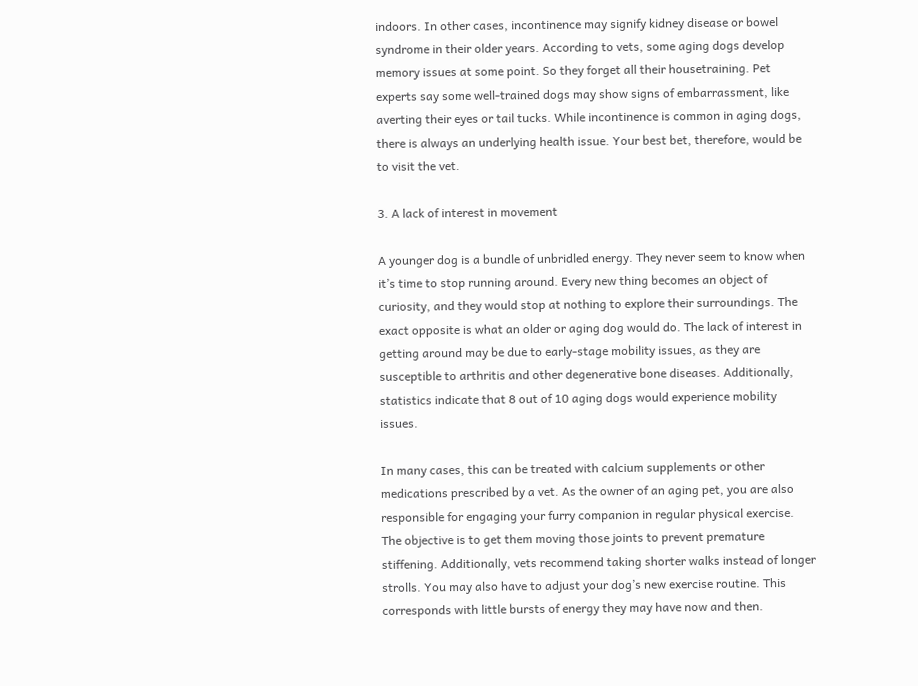indoors. In other cases, incontinence may signify kidney disease or bowel syndrome in their older years. According to vets, some aging dogs develop memory issues at some point. So they forget all their housetraining. Pet experts say some well-trained dogs may show signs of embarrassment, like averting their eyes or tail tucks. While incontinence is common in aging dogs, there is always an underlying health issue. Your best bet, therefore, would be to visit the vet.

3. A lack of interest in movement

A younger dog is a bundle of unbridled energy. They never seem to know when it’s time to stop running around. Every new thing becomes an object of curiosity, and they would stop at nothing to explore their surroundings. The exact opposite is what an older or aging dog would do. The lack of interest in getting around may be due to early-stage mobility issues, as they are susceptible to arthritis and other degenerative bone diseases. Additionally, statistics indicate that 8 out of 10 aging dogs would experience mobility issues.

In many cases, this can be treated with calcium supplements or other medications prescribed by a vet. As the owner of an aging pet, you are also responsible for engaging your furry companion in regular physical exercise. The objective is to get them moving those joints to prevent premature stiffening. Additionally, vets recommend taking shorter walks instead of longer strolls. You may also have to adjust your dog’s new exercise routine. This corresponds with little bursts of energy they may have now and then.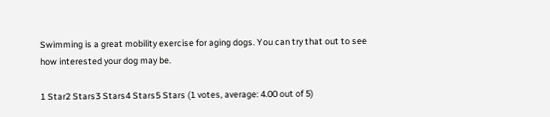Swimming is a great mobility exercise for aging dogs. You can try that out to see how interested your dog may be.

1 Star2 Stars3 Stars4 Stars5 Stars (1 votes, average: 4.00 out of 5)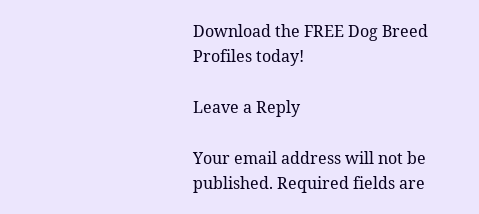Download the FREE Dog Breed Profiles today!

Leave a Reply

Your email address will not be published. Required fields are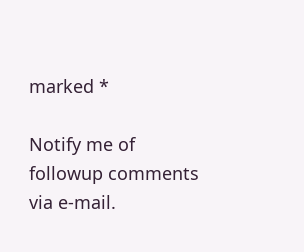marked *

Notify me of followup comments via e-mail.